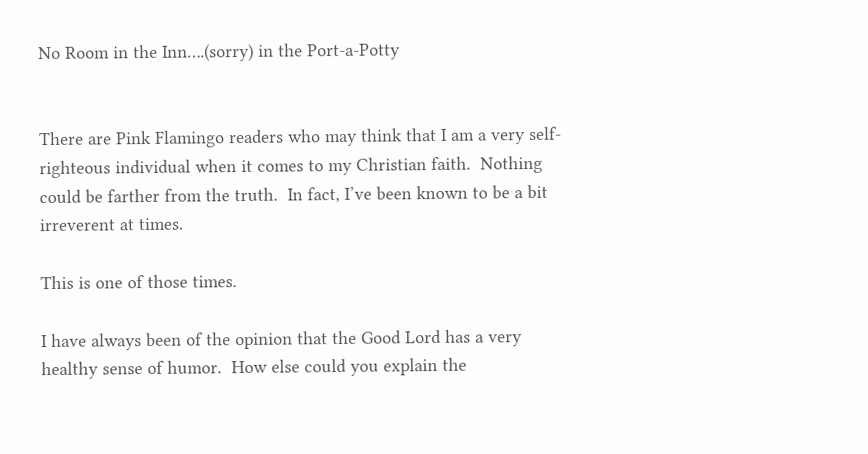No Room in the Inn….(sorry) in the Port-a-Potty


There are Pink Flamingo readers who may think that I am a very self-righteous individual when it comes to my Christian faith.  Nothing could be farther from the truth.  In fact, I’ve been known to be a bit irreverent at times.

This is one of those times.

I have always been of the opinion that the Good Lord has a very healthy sense of humor.  How else could you explain the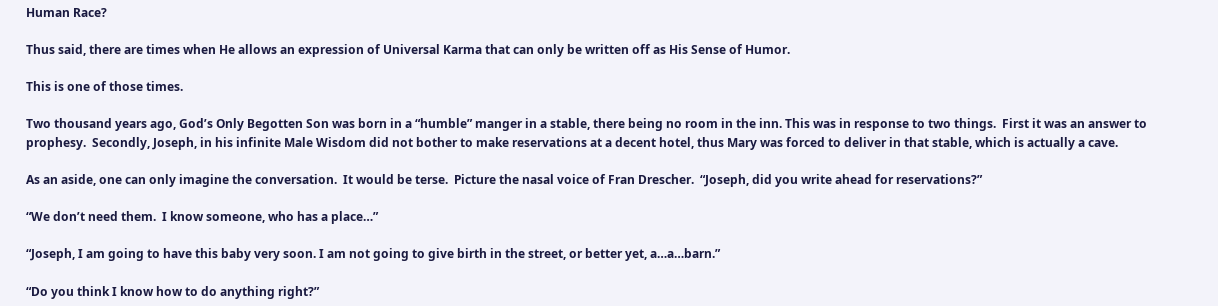Human Race?

Thus said, there are times when He allows an expression of Universal Karma that can only be written off as His Sense of Humor.

This is one of those times.

Two thousand years ago, God’s Only Begotten Son was born in a “humble” manger in a stable, there being no room in the inn. This was in response to two things.  First it was an answer to prophesy.  Secondly, Joseph, in his infinite Male Wisdom did not bother to make reservations at a decent hotel, thus Mary was forced to deliver in that stable, which is actually a cave.

As an aside, one can only imagine the conversation.  It would be terse.  Picture the nasal voice of Fran Drescher.  “Joseph, did you write ahead for reservations?”

“We don’t need them.  I know someone, who has a place…”

“Joseph, I am going to have this baby very soon. I am not going to give birth in the street, or better yet, a…a…barn.”

“Do you think I know how to do anything right?”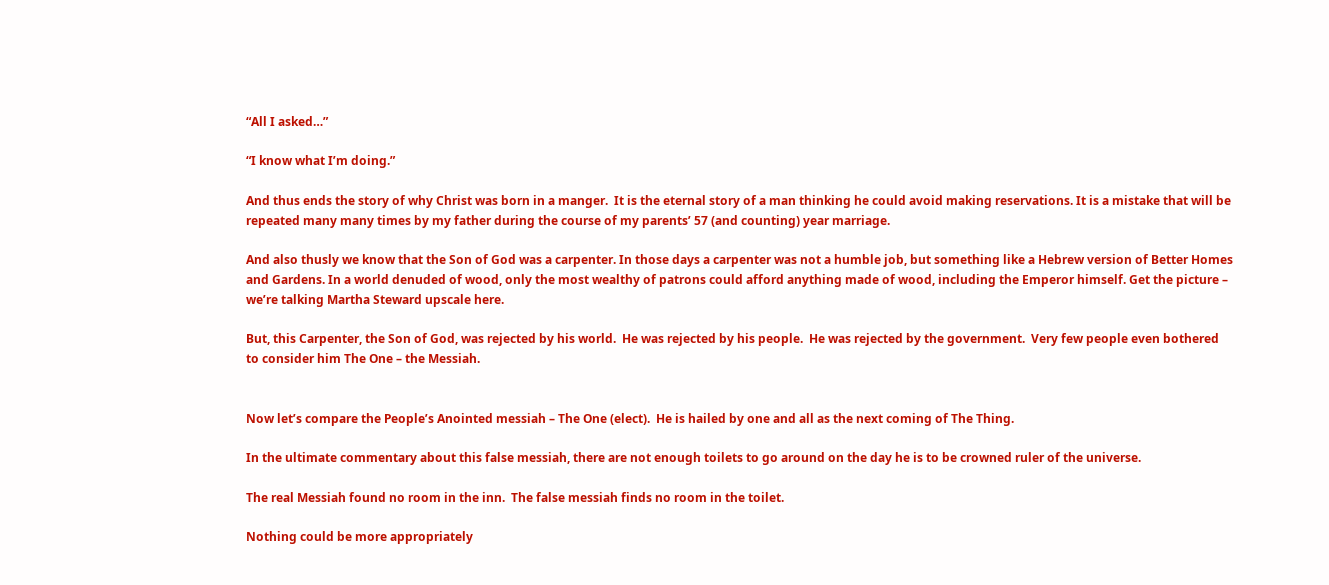“All I asked…”

“I know what I’m doing.”

And thus ends the story of why Christ was born in a manger.  It is the eternal story of a man thinking he could avoid making reservations. It is a mistake that will be repeated many many times by my father during the course of my parents’ 57 (and counting) year marriage.

And also thusly we know that the Son of God was a carpenter. In those days a carpenter was not a humble job, but something like a Hebrew version of Better Homes and Gardens. In a world denuded of wood, only the most wealthy of patrons could afford anything made of wood, including the Emperor himself. Get the picture – we’re talking Martha Steward upscale here.

But, this Carpenter, the Son of God, was rejected by his world.  He was rejected by his people.  He was rejected by the government.  Very few people even bothered to consider him The One – the Messiah.


Now let’s compare the People’s Anointed messiah – The One (elect).  He is hailed by one and all as the next coming of The Thing.

In the ultimate commentary about this false messiah, there are not enough toilets to go around on the day he is to be crowned ruler of the universe.

The real Messiah found no room in the inn.  The false messiah finds no room in the toilet.

Nothing could be more appropriately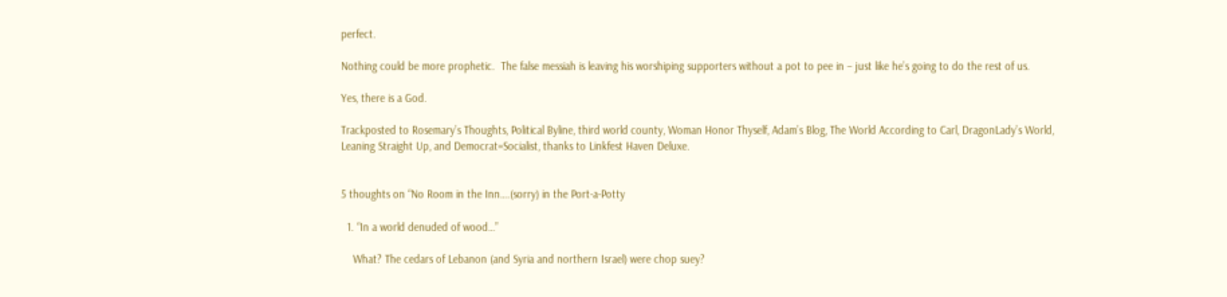perfect.

Nothing could be more prophetic.  The false messiah is leaving his worshiping supporters without a pot to pee in – just like he’s going to do the rest of us.

Yes, there is a God.

Trackposted to Rosemary’s Thoughts, Political Byline, third world county, Woman Honor Thyself, Adam’s Blog, The World According to Carl, DragonLady’s World, Leaning Straight Up, and Democrat=Socialist, thanks to Linkfest Haven Deluxe.


5 thoughts on “No Room in the Inn….(sorry) in the Port-a-Potty

  1. “In a world denuded of wood…”

    What? The cedars of Lebanon (and Syria and northern Israel) were chop suey?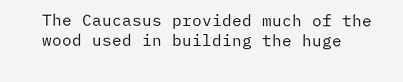The Caucasus provided much of the wood used in building the huge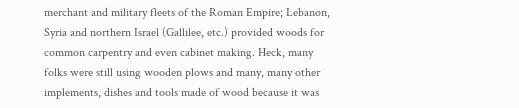merchant and military fleets of the Roman Empire; Lebanon, Syria and northern Israel (Gallilee, etc.) provided woods for common carpentry and even cabinet making. Heck, many folks were still using wooden plows and many, many other implements, dishes and tools made of wood because it was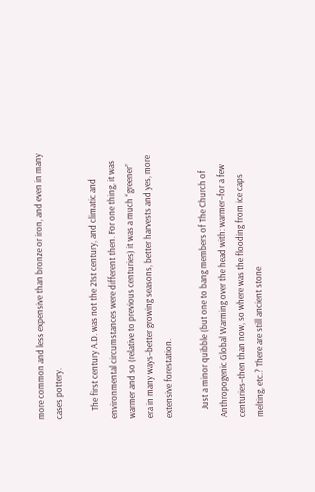more common and less expensive than bronze or iron, and even in many cases pottery.

    The first century A.D. was not the 21st century, and climatic and environmental circumstances were different then. For one thing, it was warmer and so (relative to previous centuries) it was a much “greener” era in many ways–better growing seasons, better harvests and yes, more extensive forestation.

    Just a minor quibble (but one to bang members of The Church of Anthropogenic Global Warming over the head with: warmer–for a few centuries–then than now, so where was the flooding from ice caps melting, etc.? There are still ancient stone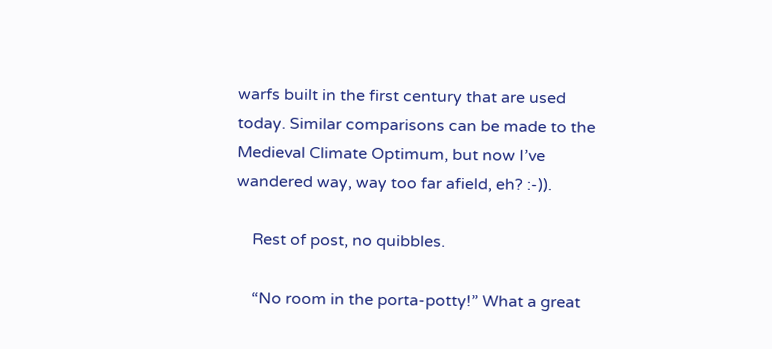warfs built in the first century that are used today. Similar comparisons can be made to the Medieval Climate Optimum, but now I’ve wandered way, way too far afield, eh? :-)).

    Rest of post, no quibbles.

    “No room in the porta-potty!” What a great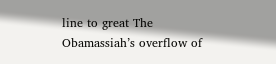line to great The Obamassiah’s overflow of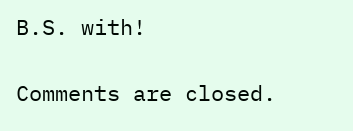B.S. with!

Comments are closed.